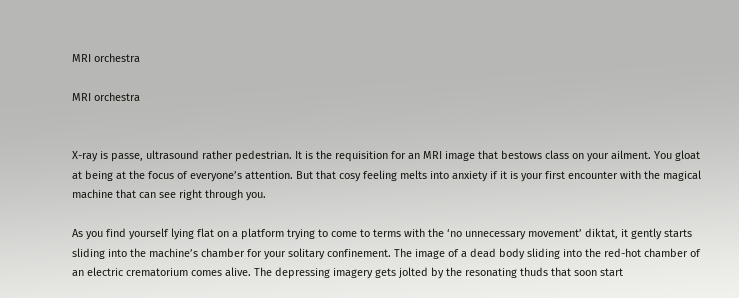MRI orchestra

MRI orchestra


X-ray is passe, ultrasound rather pedestrian. It is the requisition for an MRI image that bestows class on your ailment. You gloat at being at the focus of everyone’s attention. But that cosy feeling melts into anxiety if it is your first encounter with the magical machine that can see right through you.

As you find yourself lying flat on a platform trying to come to terms with the ‘no unnecessary movement’ diktat, it gently starts sliding into the machine’s chamber for your solitary confinement. The image of a dead body sliding into the red-hot chamber of an electric crematorium comes alive. The depressing imagery gets jolted by the resonating thuds that soon start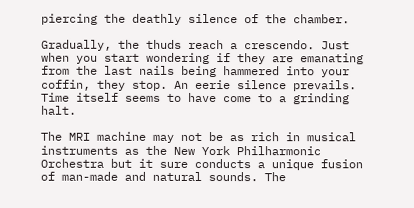piercing the deathly silence of the chamber.

Gradually, the thuds reach a crescendo. Just when you start wondering if they are emanating from the last nails being hammered into your coffin, they stop. An eerie silence prevails. Time itself seems to have come to a grinding halt.

The MRI machine may not be as rich in musical instruments as the New York Philharmonic Orchestra but it sure conducts a unique fusion of man-made and natural sounds. The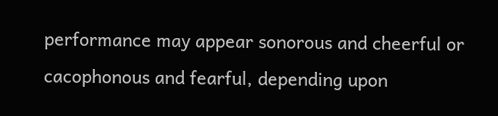performance may appear sonorous and cheerful or cacophonous and fearful, depending upon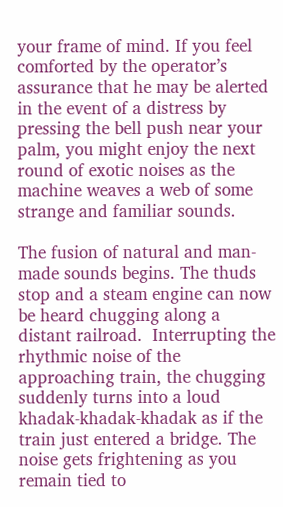your frame of mind. If you feel comforted by the operator’s assurance that he may be alerted in the event of a distress by pressing the bell push near your palm, you might enjoy the next round of exotic noises as the machine weaves a web of some strange and familiar sounds.

The fusion of natural and man-made sounds begins. The thuds stop and a steam engine can now be heard chugging along a distant railroad.  Interrupting the rhythmic noise of the approaching train, the chugging suddenly turns into a loud khadak-khadak-khadak as if the train just entered a bridge. The noise gets frightening as you remain tied to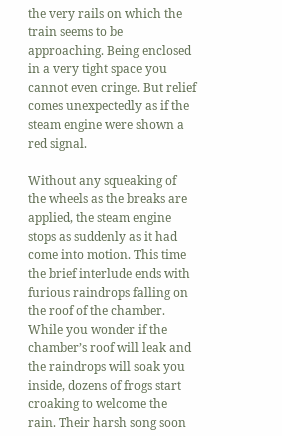the very rails on which the train seems to be approaching. Being enclosed in a very tight space you cannot even cringe. But relief comes unexpectedly as if the steam engine were shown a red signal.

Without any squeaking of the wheels as the breaks are applied, the steam engine stops as suddenly as it had come into motion. This time the brief interlude ends with furious raindrops falling on the roof of the chamber. While you wonder if the chamber’s roof will leak and the raindrops will soak you inside, dozens of frogs start croaking to welcome the rain. Their harsh song soon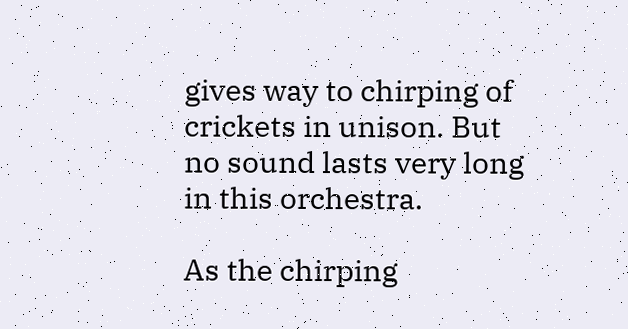gives way to chirping of crickets in unison. But no sound lasts very long in this orchestra.

As the chirping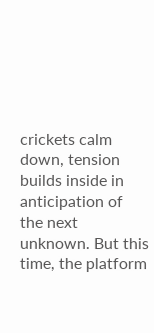crickets calm down, tension builds inside in anticipation of the next unknown. But this time, the platform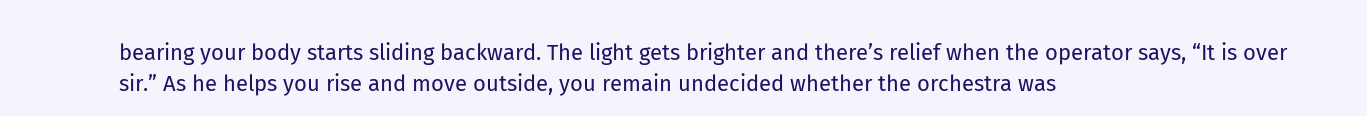bearing your body starts sliding backward. The light gets brighter and there’s relief when the operator says, “It is over sir.” As he helps you rise and move outside, you remain undecided whether the orchestra was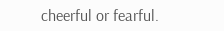cheerful or fearful.